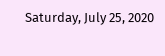Saturday, July 25, 2020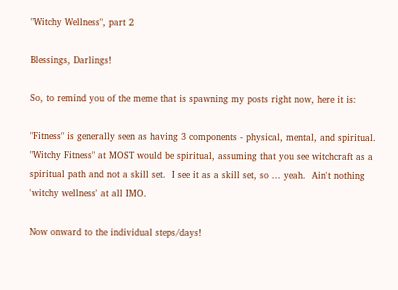"Witchy Wellness", part 2

Blessings, Darlings!

So, to remind you of the meme that is spawning my posts right now, here it is:

"Fitness" is generally seen as having 3 components - physical, mental, and spiritual.  "Witchy Fitness" at MOST would be spiritual, assuming that you see witchcraft as a spiritual path and not a skill set.  I see it as a skill set, so ... yeah.  Ain't nothing 'witchy wellness' at all IMO.

Now onward to the individual steps/days!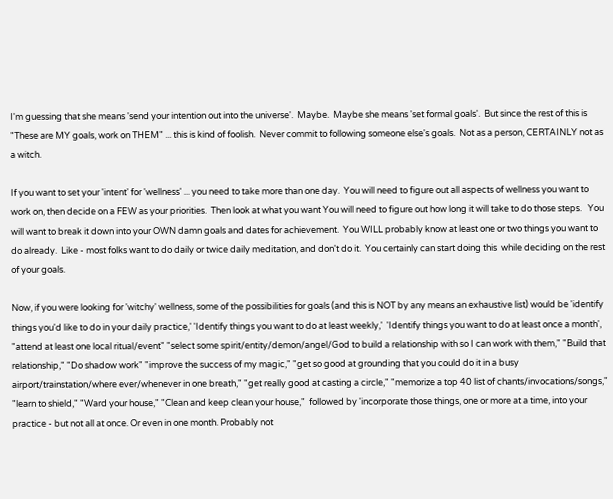I'm guessing that she means 'send your intention out into the universe'.  Maybe.  Maybe she means 'set formal goals'.  But since the rest of this is "These are MY goals, work on THEM" ... this is kind of foolish.  Never commit to following someone else's goals.  Not as a person, CERTAINLY not as a witch.

If you want to set your 'intent' for 'wellness' ... you need to take more than one day.  You will need to figure out all aspects of wellness you want to work on, then decide on a FEW as your priorities.  Then look at what you want You will need to figure out how long it will take to do those steps.   You will want to break it down into your OWN damn goals and dates for achievement.  You WILL probably know at least one or two things you want to do already.  Like - most folks want to do daily or twice daily meditation, and don't do it.  You certainly can start doing this  while deciding on the rest of your goals.

Now, if you were looking for 'witchy' wellness, some of the possibilities for goals (and this is NOT by any means an exhaustive list) would be 'identify things you'd like to do in your daily practice,' 'Identify things you want to do at least weekly,'  'Identify things you want to do at least once a month', "attend at least one local ritual/event" "select some spirit/entity/demon/angel/God to build a relationship with so I can work with them," "Build that relationship," "Do shadow work" "improve the success of my magic," "get so good at grounding that you could do it in a busy airport/trainstation/where ever/whenever in one breath," "get really good at casting a circle," "memorize a top 40 list of chants/invocations/songs," "learn to shield," "Ward your house," "Clean and keep clean your house,"  followed by 'incorporate those things, one or more at a time, into your practice - but not all at once. Or even in one month. Probably not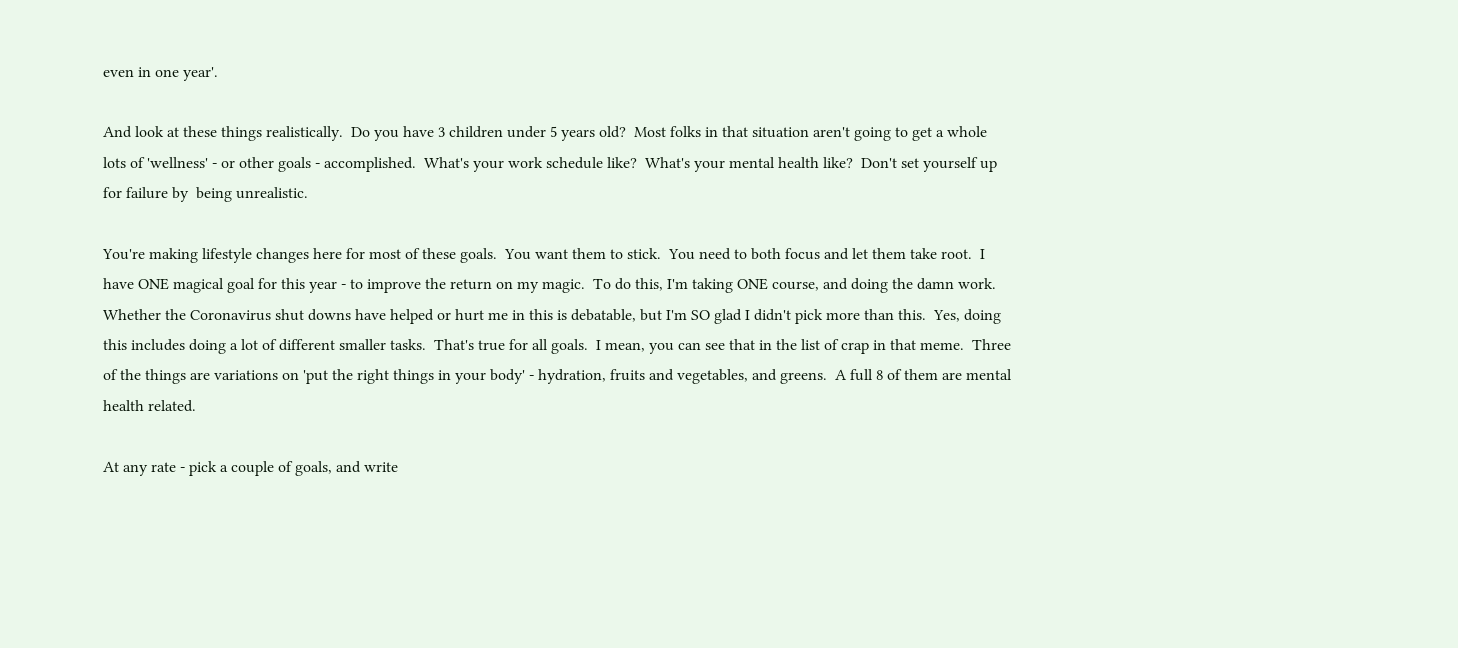even in one year'.

And look at these things realistically.  Do you have 3 children under 5 years old?  Most folks in that situation aren't going to get a whole lots of 'wellness' - or other goals - accomplished.  What's your work schedule like?  What's your mental health like?  Don't set yourself up for failure by  being unrealistic.

You're making lifestyle changes here for most of these goals.  You want them to stick.  You need to both focus and let them take root.  I have ONE magical goal for this year - to improve the return on my magic.  To do this, I'm taking ONE course, and doing the damn work.  Whether the Coronavirus shut downs have helped or hurt me in this is debatable, but I'm SO glad I didn't pick more than this.  Yes, doing this includes doing a lot of different smaller tasks.  That's true for all goals.  I mean, you can see that in the list of crap in that meme.  Three of the things are variations on 'put the right things in your body' - hydration, fruits and vegetables, and greens.  A full 8 of them are mental health related.

At any rate - pick a couple of goals, and write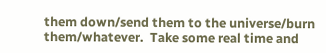them down/send them to the universe/burn them/whatever.  Take some real time and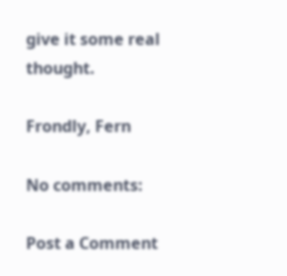give it some real thought.

Frondly, Fern

No comments:

Post a Comment